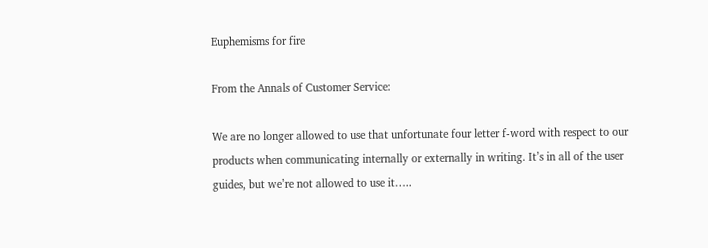Euphemisms for fire

From the Annals of Customer Service:

We are no longer allowed to use that unfortunate four letter f-word with respect to our products when communicating internally or externally in writing. It’s in all of the user guides, but we’re not allowed to use it…..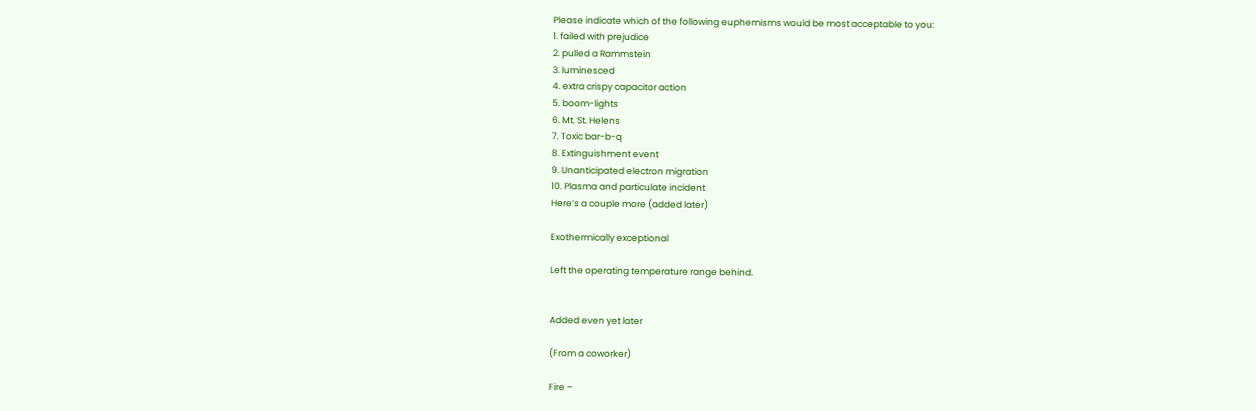Please indicate which of the following euphemisms would be most acceptable to you:
1. failed with prejudice
2. pulled a Rammstein
3. luminesced
4. extra crispy capacitor action
5. boom-lights
6. Mt. St. Helens
7. Toxic bar-b-q
8. Extinguishment event
9. Unanticipated electron migration
10. Plasma and particulate incident
Here’s a couple more (added later)

Exothermically exceptional

Left the operating temperature range behind.


Added even yet later

(From a coworker)

Fire –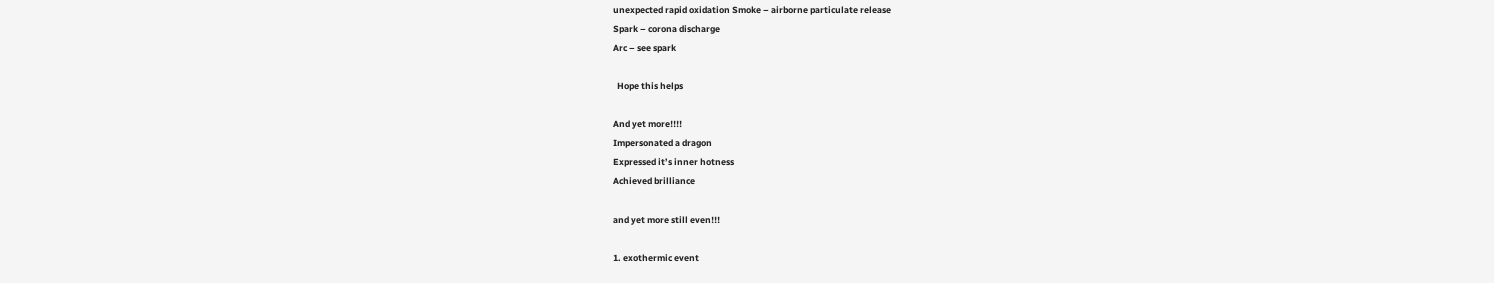unexpected rapid oxidation Smoke – airborne particulate release
Spark – corona discharge
Arc – see spark

  Hope this helps

And yet more!!!!
Impersonated a dragon
Expressed it’s inner hotness
Achieved brilliance

and yet more still even!!!

1. exothermic event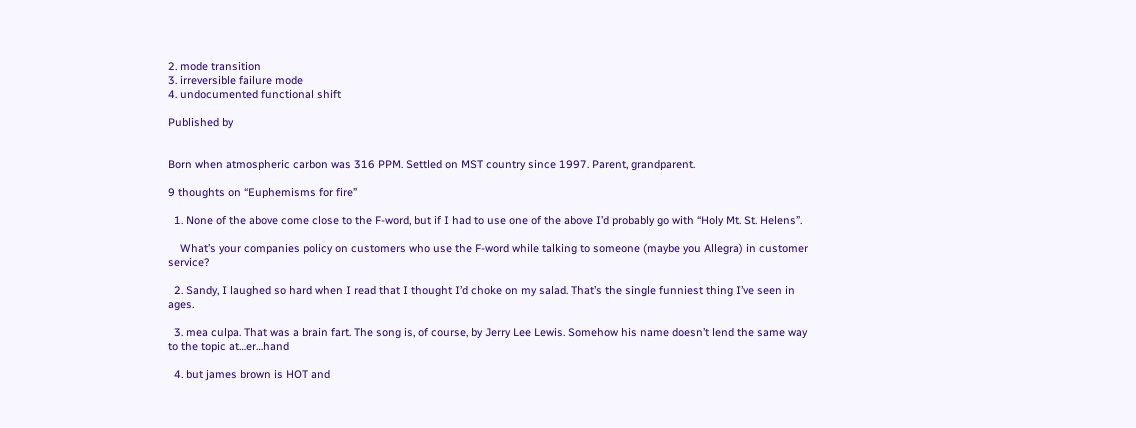2. mode transition
3. irreversible failure mode
4. undocumented functional shift

Published by


Born when atmospheric carbon was 316 PPM. Settled on MST country since 1997. Parent, grandparent.

9 thoughts on “Euphemisms for fire”

  1. None of the above come close to the F-word, but if I had to use one of the above I’d probably go with “Holy Mt. St. Helens”.

    What’s your companies policy on customers who use the F-word while talking to someone (maybe you Allegra) in customer service?

  2. Sandy, I laughed so hard when I read that I thought I’d choke on my salad. That’s the single funniest thing I’ve seen in ages.

  3. mea culpa. That was a brain fart. The song is, of course, by Jerry Lee Lewis. Somehow his name doesn’t lend the same way to the topic at…er…hand

  4. but james brown is HOT and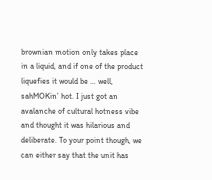brownian motion only takes place in a liquid, and if one of the product liquefies it would be … well, sahMOKin’ hot. I just got an avalanche of cultural hotness vibe and thought it was hilarious and deliberate. To your point though, we can either say that the unit has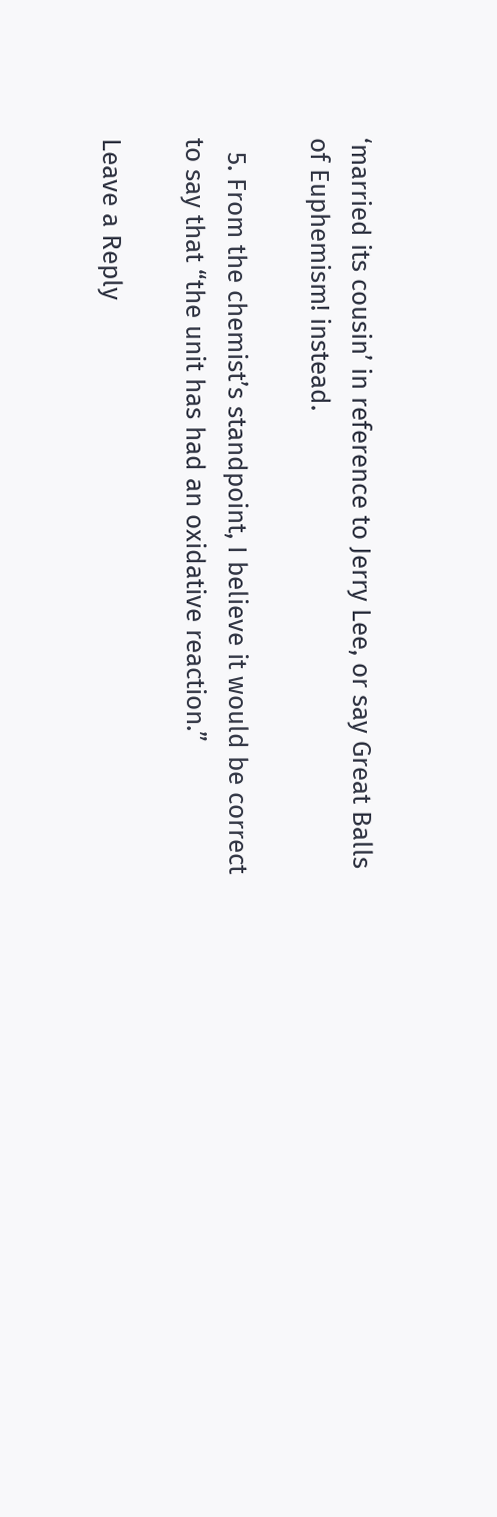‘married its cousin’ in reference to Jerry Lee, or say Great Balls of Euphemism! instead.

  5. From the chemist’s standpoint, I believe it would be correct to say that “the unit has had an oxidative reaction.”

Leave a Reply